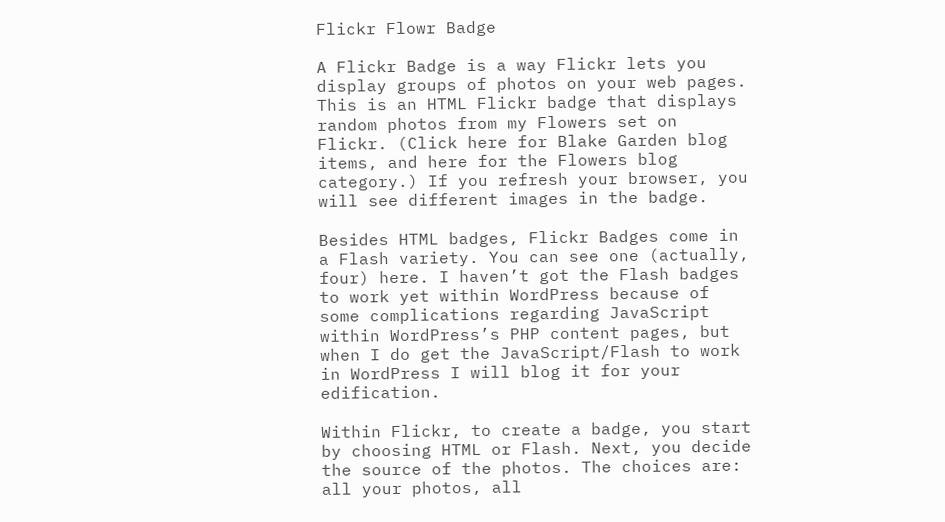Flickr Flowr Badge

A Flickr Badge is a way Flickr lets you display groups of photos on your web pages. This is an HTML Flickr badge that displays random photos from my Flowers set on Flickr. (Click here for Blake Garden blog items, and here for the Flowers blog category.) If you refresh your browser, you will see different images in the badge.

Besides HTML badges, Flickr Badges come in a Flash variety. You can see one (actually, four) here. I haven’t got the Flash badges to work yet within WordPress because of some complications regarding JavaScript within WordPress’s PHP content pages, but when I do get the JavaScript/Flash to work in WordPress I will blog it for your edification.

Within Flickr, to create a badge, you start by choosing HTML or Flash. Next, you decide the source of the photos. The choices are: all your photos, all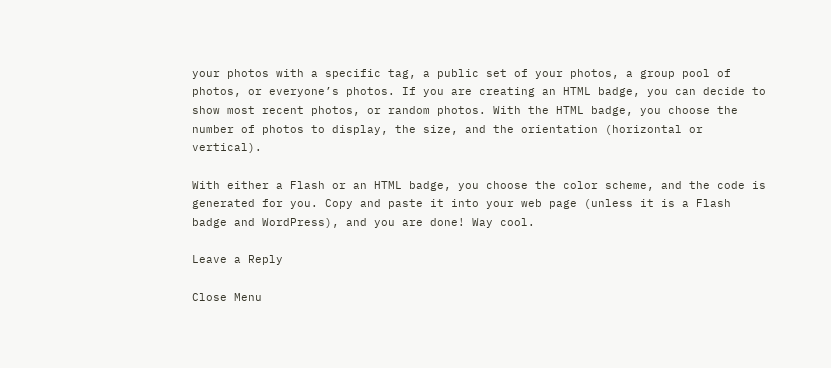your photos with a specific tag, a public set of your photos, a group pool of photos, or everyone’s photos. If you are creating an HTML badge, you can decide to show most recent photos, or random photos. With the HTML badge, you choose the number of photos to display, the size, and the orientation (horizontal or vertical).

With either a Flash or an HTML badge, you choose the color scheme, and the code is generated for you. Copy and paste it into your web page (unless it is a Flash badge and WordPress), and you are done! Way cool.

Leave a Reply

Close Menu